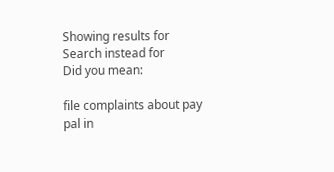Showing results for
Search instead for
Did you mean:

file complaints about pay pal in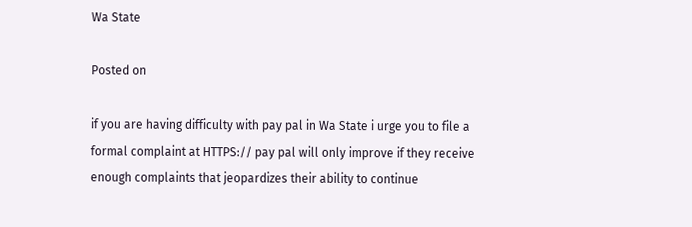Wa State

Posted on

if you are having difficulty with pay pal in Wa State i urge you to file a formal complaint at HTTPS:// pay pal will only improve if they receive enough complaints that jeopardizes their ability to continue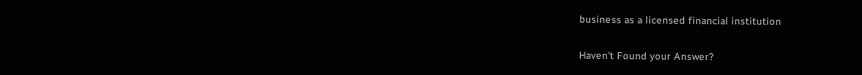business as a licensed financial institution

Haven't Found your Answer?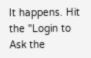It happens. Hit the "Login to Ask the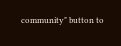community" button to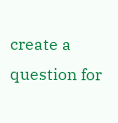create a question for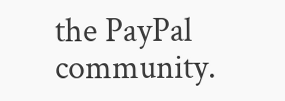the PayPal community.